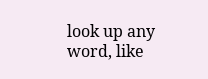look up any word, like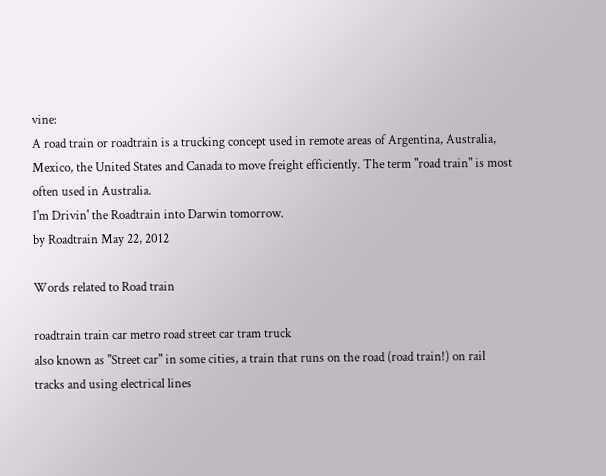vine:
A road train or roadtrain is a trucking concept used in remote areas of Argentina, Australia, Mexico, the United States and Canada to move freight efficiently. The term "road train" is most often used in Australia.
I'm Drivin' the Roadtrain into Darwin tomorrow.
by Roadtrain May 22, 2012

Words related to Road train

roadtrain train car metro road street car tram truck
also known as "Street car" in some cities, a train that runs on the road (road train!) on rail tracks and using electrical lines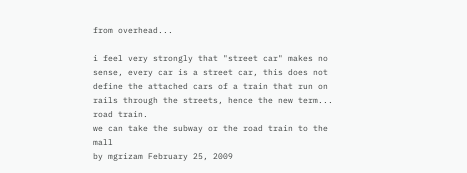from overhead...

i feel very strongly that "street car" makes no sense, every car is a street car, this does not define the attached cars of a train that run on rails through the streets, hence the new term... road train.
we can take the subway or the road train to the mall
by mgrizam February 25, 2009